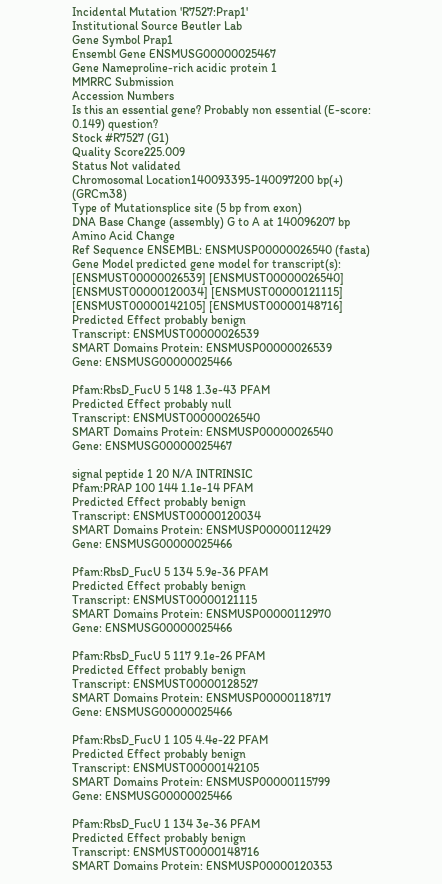Incidental Mutation 'R7527:Prap1'
Institutional Source Beutler Lab
Gene Symbol Prap1
Ensembl Gene ENSMUSG00000025467
Gene Nameproline-rich acidic protein 1
MMRRC Submission
Accession Numbers
Is this an essential gene? Probably non essential (E-score: 0.149) question?
Stock #R7527 (G1)
Quality Score225.009
Status Not validated
Chromosomal Location140093395-140097200 bp(+) (GRCm38)
Type of Mutationsplice site (5 bp from exon)
DNA Base Change (assembly) G to A at 140096207 bp
Amino Acid Change
Ref Sequence ENSEMBL: ENSMUSP00000026540 (fasta)
Gene Model predicted gene model for transcript(s): [ENSMUST00000026539] [ENSMUST00000026540] [ENSMUST00000120034] [ENSMUST00000121115] [ENSMUST00000142105] [ENSMUST00000148716]
Predicted Effect probably benign
Transcript: ENSMUST00000026539
SMART Domains Protein: ENSMUSP00000026539
Gene: ENSMUSG00000025466

Pfam:RbsD_FucU 5 148 1.3e-43 PFAM
Predicted Effect probably null
Transcript: ENSMUST00000026540
SMART Domains Protein: ENSMUSP00000026540
Gene: ENSMUSG00000025467

signal peptide 1 20 N/A INTRINSIC
Pfam:PRAP 100 144 1.1e-14 PFAM
Predicted Effect probably benign
Transcript: ENSMUST00000120034
SMART Domains Protein: ENSMUSP00000112429
Gene: ENSMUSG00000025466

Pfam:RbsD_FucU 5 134 5.9e-36 PFAM
Predicted Effect probably benign
Transcript: ENSMUST00000121115
SMART Domains Protein: ENSMUSP00000112970
Gene: ENSMUSG00000025466

Pfam:RbsD_FucU 5 117 9.1e-26 PFAM
Predicted Effect probably benign
Transcript: ENSMUST00000128527
SMART Domains Protein: ENSMUSP00000118717
Gene: ENSMUSG00000025466

Pfam:RbsD_FucU 1 105 4.4e-22 PFAM
Predicted Effect probably benign
Transcript: ENSMUST00000142105
SMART Domains Protein: ENSMUSP00000115799
Gene: ENSMUSG00000025466

Pfam:RbsD_FucU 1 134 3e-36 PFAM
Predicted Effect probably benign
Transcript: ENSMUST00000148716
SMART Domains Protein: ENSMUSP00000120353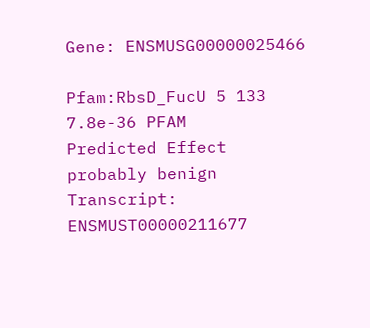Gene: ENSMUSG00000025466

Pfam:RbsD_FucU 5 133 7.8e-36 PFAM
Predicted Effect probably benign
Transcript: ENSMUST00000211677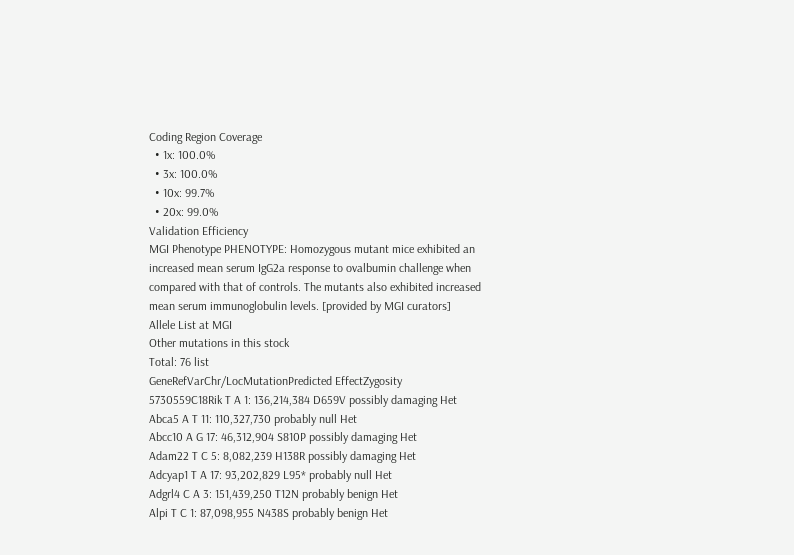Coding Region Coverage
  • 1x: 100.0%
  • 3x: 100.0%
  • 10x: 99.7%
  • 20x: 99.0%
Validation Efficiency
MGI Phenotype PHENOTYPE: Homozygous mutant mice exhibited an increased mean serum IgG2a response to ovalbumin challenge when compared with that of controls. The mutants also exhibited increased mean serum immunoglobulin levels. [provided by MGI curators]
Allele List at MGI
Other mutations in this stock
Total: 76 list
GeneRefVarChr/LocMutationPredicted EffectZygosity
5730559C18Rik T A 1: 136,214,384 D659V possibly damaging Het
Abca5 A T 11: 110,327,730 probably null Het
Abcc10 A G 17: 46,312,904 S810P possibly damaging Het
Adam22 T C 5: 8,082,239 H138R possibly damaging Het
Adcyap1 T A 17: 93,202,829 L95* probably null Het
Adgrl4 C A 3: 151,439,250 T12N probably benign Het
Alpi T C 1: 87,098,955 N438S probably benign Het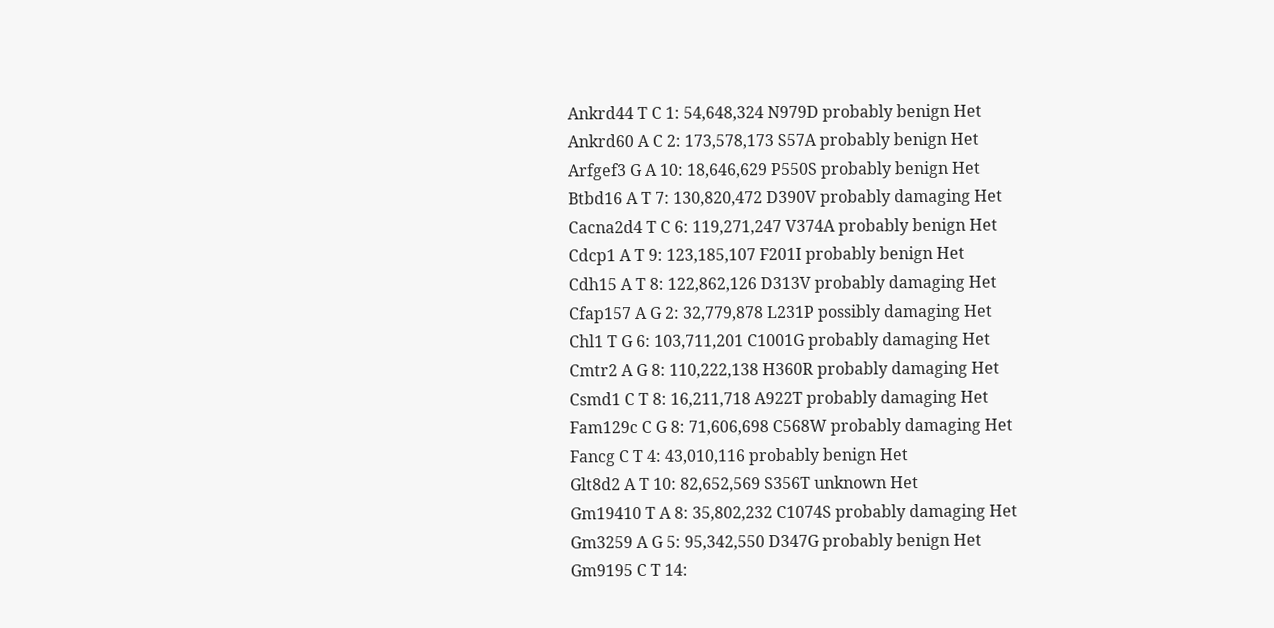Ankrd44 T C 1: 54,648,324 N979D probably benign Het
Ankrd60 A C 2: 173,578,173 S57A probably benign Het
Arfgef3 G A 10: 18,646,629 P550S probably benign Het
Btbd16 A T 7: 130,820,472 D390V probably damaging Het
Cacna2d4 T C 6: 119,271,247 V374A probably benign Het
Cdcp1 A T 9: 123,185,107 F201I probably benign Het
Cdh15 A T 8: 122,862,126 D313V probably damaging Het
Cfap157 A G 2: 32,779,878 L231P possibly damaging Het
Chl1 T G 6: 103,711,201 C1001G probably damaging Het
Cmtr2 A G 8: 110,222,138 H360R probably damaging Het
Csmd1 C T 8: 16,211,718 A922T probably damaging Het
Fam129c C G 8: 71,606,698 C568W probably damaging Het
Fancg C T 4: 43,010,116 probably benign Het
Glt8d2 A T 10: 82,652,569 S356T unknown Het
Gm19410 T A 8: 35,802,232 C1074S probably damaging Het
Gm3259 A G 5: 95,342,550 D347G probably benign Het
Gm9195 C T 14: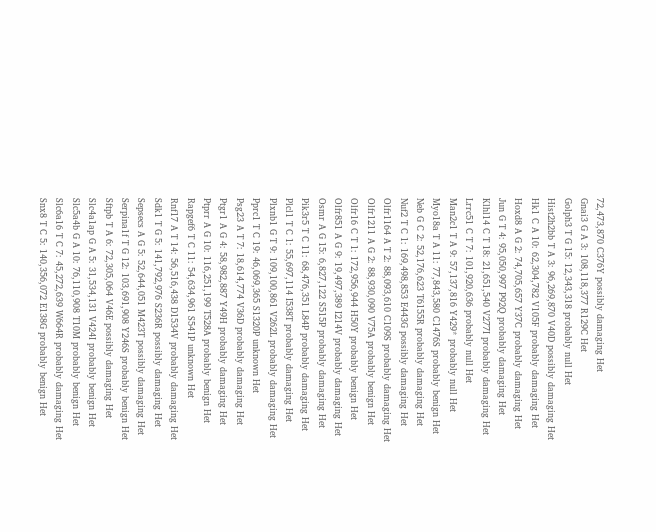72,473,870 C376Y possibly damaging Het
Gnai3 G A 3: 108,118,377 R129C Het
Golph3 T G 15: 12,343,318 probably null Het
Hist2h2bb T A 3: 96,269,870 V40D possibly damaging Het
Hk1 C A 10: 62,304,782 V105F probably damaging Het
Hoxd8 A G 2: 74,705,657 Y37C probably damaging Het
Jun G T 4: 95,050,997 P92Q probably damaging Het
Klhl14 C T 18: 21,651,540 V277I probably damaging Het
Lrrc51 C T 7: 101,920,636 probably null Het
Man2c1 T A 9: 57,137,816 Y429* probably null Het
Myo18a T A 11: 77,843,580 C1476S probably benign Het
Neb G C 2: 52,176,623 T6155R probably damaging Het
Nuf2 T C 1: 169,498,853 E443G possibly damaging Het
Olfr1164 A T 2: 88,093,610 C109S probably damaging Het
Olfr1211 A G 2: 88,930,090 V75A probably benign Het
Olfr16 C T 1: 172,956,944 H50Y probably benign Het
Olfr851 A G 9: 19,497,389 I214V probably damaging Het
Osmr A G 15: 6,827,122 S515P probably damaging Het
Pik3r5 T C 11: 68,476,351 L84P probably damaging Het
Plcl1 T C 1: 55,697,114 I538T probably damaging Het
Plxnb1 G T 9: 109,100,861 V262L probably damaging Het
Pprc1 T C 19: 46,069,365 S1320P unknown Het
Psg23 A T 7: 18,614,774 V36D probably damaging Het
Ptgr1 A G 4: 58,982,887 Y49H probably damaging Het
Ptprr A G 10: 116,251,199 T528A probably benign Het
Rapgef6 T C 11: 54,634,961 S541P unknown Het
Rnf17 A T 14: 56,516,438 D1534V probably damaging Het
Sdk1 T G 5: 141,792,976 S236R possibly damaging Het
Sepsecs A G 5: 52,644,051 M423T possibly damaging Het
Serpina1f T G 12: 103,691,908 Y246S probably benign Het
Sftpb T A 6: 72,305,064 V46E possibly damaging Het
Slc4a1ap G A 5: 31,534,131 V424I probably benign Het
Slc5a4b G A 10: 76,110,908 T10M probably benign Het
Slc6a16 T C 7: 45,272,639 W664R probably damaging Het
Snx8 T C 5: 140,356,072 E138G probably benign Het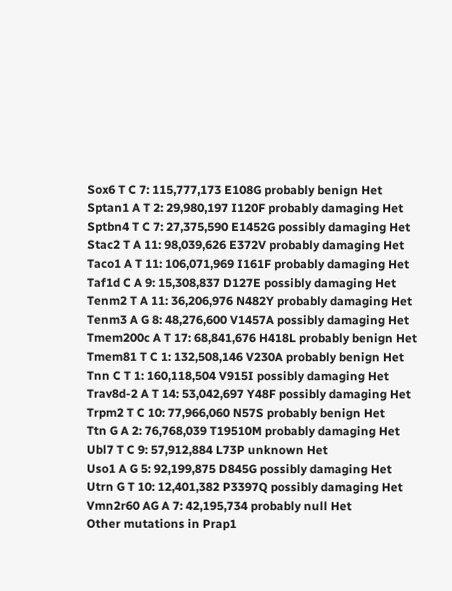Sox6 T C 7: 115,777,173 E108G probably benign Het
Sptan1 A T 2: 29,980,197 I120F probably damaging Het
Sptbn4 T C 7: 27,375,590 E1452G possibly damaging Het
Stac2 T A 11: 98,039,626 E372V probably damaging Het
Taco1 A T 11: 106,071,969 I161F probably damaging Het
Taf1d C A 9: 15,308,837 D127E possibly damaging Het
Tenm2 T A 11: 36,206,976 N482Y probably damaging Het
Tenm3 A G 8: 48,276,600 V1457A possibly damaging Het
Tmem200c A T 17: 68,841,676 H418L probably benign Het
Tmem81 T C 1: 132,508,146 V230A probably benign Het
Tnn C T 1: 160,118,504 V915I possibly damaging Het
Trav8d-2 A T 14: 53,042,697 Y48F possibly damaging Het
Trpm2 T C 10: 77,966,060 N57S probably benign Het
Ttn G A 2: 76,768,039 T19510M probably damaging Het
Ubl7 T C 9: 57,912,884 L73P unknown Het
Uso1 A G 5: 92,199,875 D845G possibly damaging Het
Utrn G T 10: 12,401,382 P3397Q possibly damaging Het
Vmn2r60 AG A 7: 42,195,734 probably null Het
Other mutations in Prap1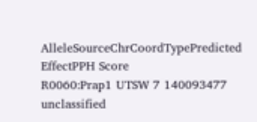AlleleSourceChrCoordTypePredicted EffectPPH Score
R0060:Prap1 UTSW 7 140093477 unclassified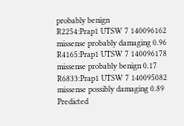probably benign
R2254:Prap1 UTSW 7 140096162 missense probably damaging 0.96
R4165:Prap1 UTSW 7 140096178 missense probably benign 0.17
R6833:Prap1 UTSW 7 140095082 missense possibly damaging 0.89
Predicted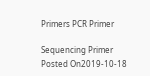Primers PCR Primer

Sequencing Primer
Posted On2019-10-18